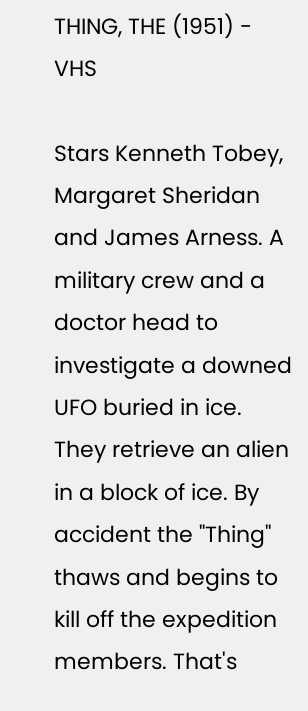THING, THE (1951) - VHS

Stars Kenneth Tobey, Margaret Sheridan and James Arness. A military crew and a doctor head to investigate a downed UFO buried in ice. They retrieve an alien in a block of ice. By accident the "Thing" thaws and begins to kill off the expedition members. That's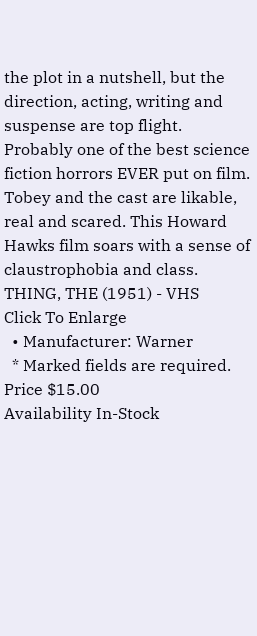the plot in a nutshell, but the direction, acting, writing and suspense are top flight. Probably one of the best science fiction horrors EVER put on film. Tobey and the cast are likable, real and scared. This Howard Hawks film soars with a sense of claustrophobia and class.
THING, THE (1951) - VHS
Click To Enlarge
  • Manufacturer: Warner
  * Marked fields are required.
Price $15.00
Availability In-Stock